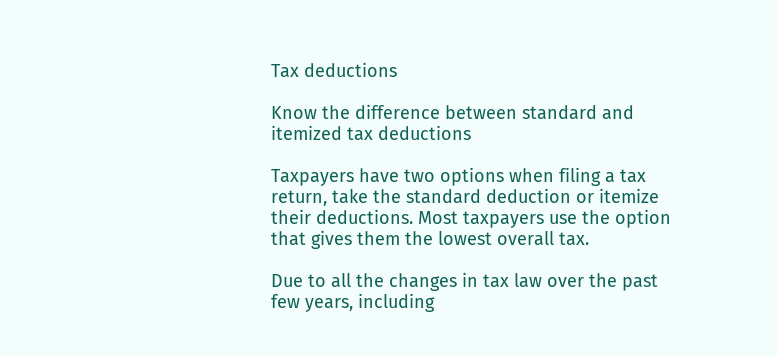Tax deductions

Know the difference between standard and itemized tax deductions

Taxpayers have two options when filing a tax return, take the standard deduction or itemize their deductions. Most taxpayers use the option that gives them the lowest overall tax.

Due to all the changes in tax law over the past few years, including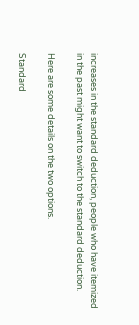increases in the standard deduction, people who have itemized in the past might want to switch to the standard deduction.

Here are some details on the two options.

Standard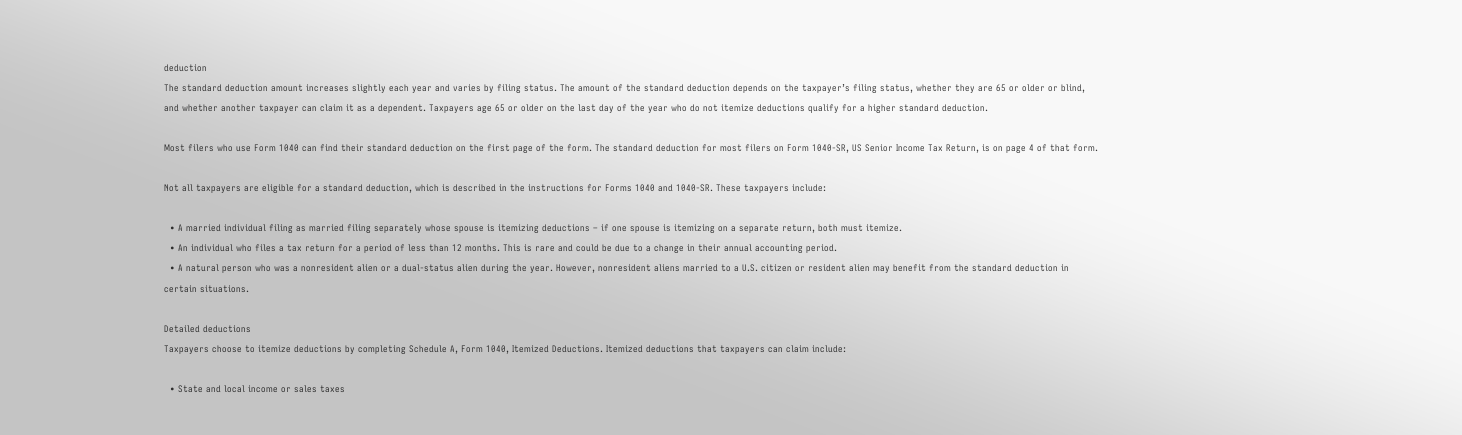deduction
The standard deduction amount increases slightly each year and varies by filing status. The amount of the standard deduction depends on the taxpayer’s filing status, whether they are 65 or older or blind, and whether another taxpayer can claim it as a dependent. Taxpayers age 65 or older on the last day of the year who do not itemize deductions qualify for a higher standard deduction.

Most filers who use Form 1040 can find their standard deduction on the first page of the form. The standard deduction for most filers on Form 1040-SR, US Senior Income Tax Return, is on page 4 of that form.

Not all taxpayers are eligible for a standard deduction, which is described in the instructions for Forms 1040 and 1040-SR. These taxpayers include:

  • A married individual filing as married filing separately whose spouse is itemizing deductions – if one spouse is itemizing on a separate return, both must itemize.
  • An individual who files a tax return for a period of less than 12 months. This is rare and could be due to a change in their annual accounting period.
  • A natural person who was a nonresident alien or a dual-status alien during the year. However, nonresident aliens married to a U.S. citizen or resident alien may benefit from the standard deduction in certain situations.

Detailed deductions
Taxpayers choose to itemize deductions by completing Schedule A, Form 1040, Itemized Deductions. Itemized deductions that taxpayers can claim include:

  • State and local income or sales taxes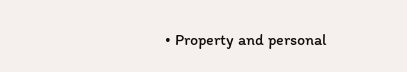• Property and personal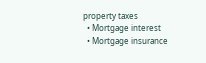property taxes
  • Mortgage interest
  • Mortgage insurance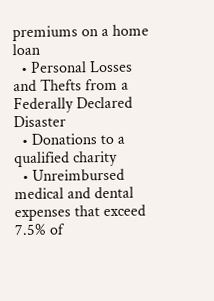premiums on a home loan
  • Personal Losses and Thefts from a Federally Declared Disaster
  • Donations to a qualified charity
  • Unreimbursed medical and dental expenses that exceed 7.5% of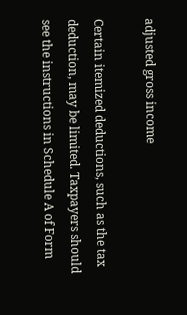adjusted gross income

Certain itemized deductions, such as the tax deduction, may be limited. Taxpayers should see the instructions in Schedule A of Form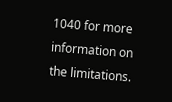1040 for more information on the limitations.